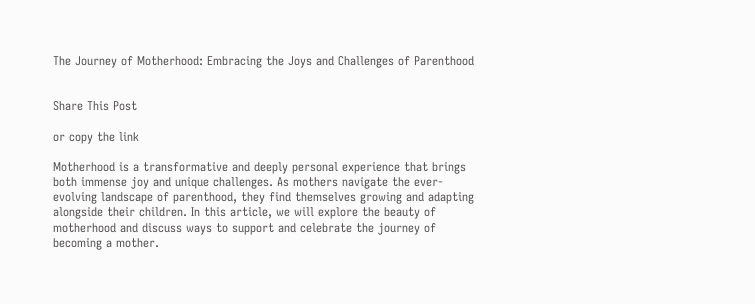The Journey of Motherhood: Embracing the Joys and Challenges of Parenthood


Share This Post

or copy the link

Motherhood is a transformative and deeply personal experience that brings both immense joy and unique challenges. As mothers navigate the ever-evolving landscape of parenthood, they find themselves growing and adapting alongside their children. In this article, we will explore the beauty of motherhood and discuss ways to support and celebrate the journey of becoming a mother.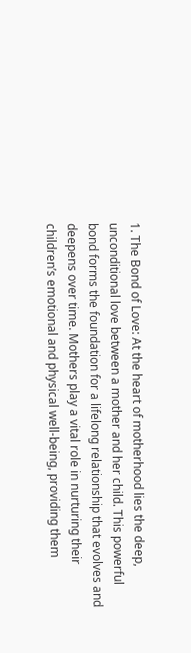1. The Bond of Love: At the heart of motherhood lies the deep, unconditional love between a mother and her child. This powerful bond forms the foundation for a lifelong relationship that evolves and deepens over time. Mothers play a vital role in nurturing their children’s emotional and physical well-being, providing them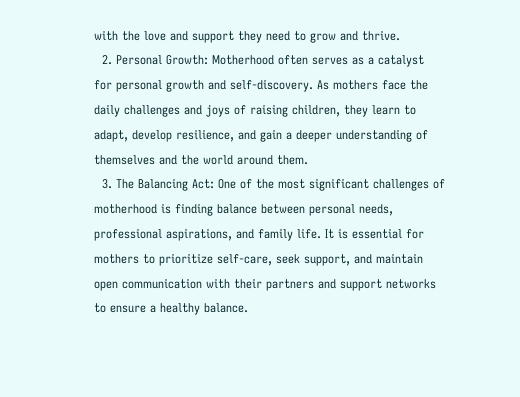with the love and support they need to grow and thrive.
  2. Personal Growth: Motherhood often serves as a catalyst for personal growth and self-discovery. As mothers face the daily challenges and joys of raising children, they learn to adapt, develop resilience, and gain a deeper understanding of themselves and the world around them.
  3. The Balancing Act: One of the most significant challenges of motherhood is finding balance between personal needs, professional aspirations, and family life. It is essential for mothers to prioritize self-care, seek support, and maintain open communication with their partners and support networks to ensure a healthy balance.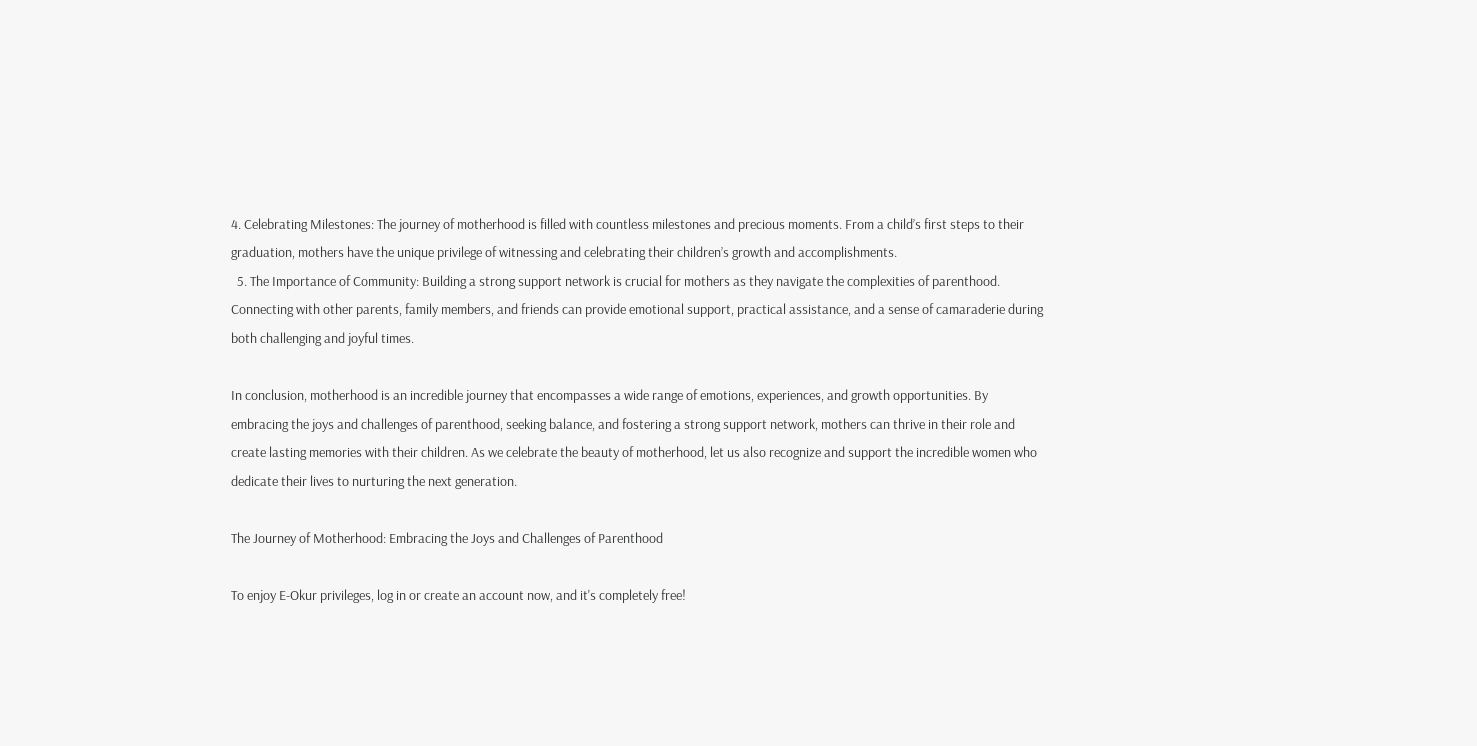4. Celebrating Milestones: The journey of motherhood is filled with countless milestones and precious moments. From a child’s first steps to their graduation, mothers have the unique privilege of witnessing and celebrating their children’s growth and accomplishments.
  5. The Importance of Community: Building a strong support network is crucial for mothers as they navigate the complexities of parenthood. Connecting with other parents, family members, and friends can provide emotional support, practical assistance, and a sense of camaraderie during both challenging and joyful times.

In conclusion, motherhood is an incredible journey that encompasses a wide range of emotions, experiences, and growth opportunities. By embracing the joys and challenges of parenthood, seeking balance, and fostering a strong support network, mothers can thrive in their role and create lasting memories with their children. As we celebrate the beauty of motherhood, let us also recognize and support the incredible women who dedicate their lives to nurturing the next generation.

The Journey of Motherhood: Embracing the Joys and Challenges of Parenthood

To enjoy E-Okur privileges, log in or create an account now, and it's completely free!